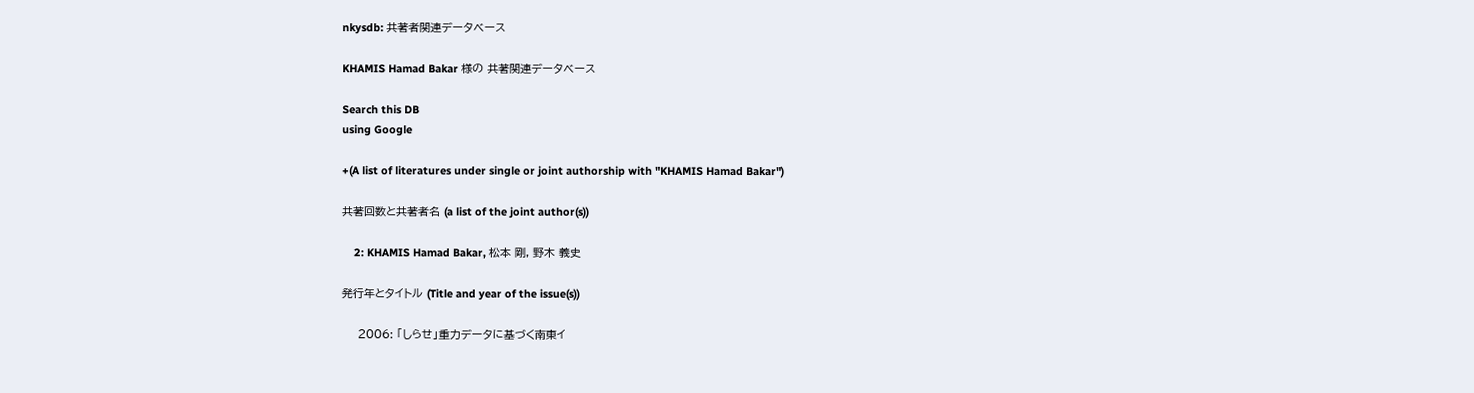nkysdb: 共著者関連データベース

KHAMIS Hamad Bakar 様の 共著関連データベース

Search this DB
using Google

+(A list of literatures under single or joint authorship with "KHAMIS Hamad Bakar")

共著回数と共著者名 (a list of the joint author(s))

    2: KHAMIS Hamad Bakar, 松本 剛, 野木 義史

発行年とタイトル (Title and year of the issue(s))

    2006: 「しらせ」重力データに基づく南東イ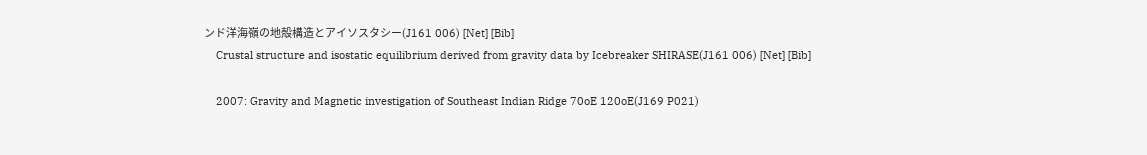ンド洋海嶺の地殻構造とアイソスタシー(J161 006) [Net] [Bib]
    Crustal structure and isostatic equilibrium derived from gravity data by Icebreaker SHIRASE(J161 006) [Net] [Bib]

    2007: Gravity and Magnetic investigation of Southeast Indian Ridge 70oE 120oE(J169 P021)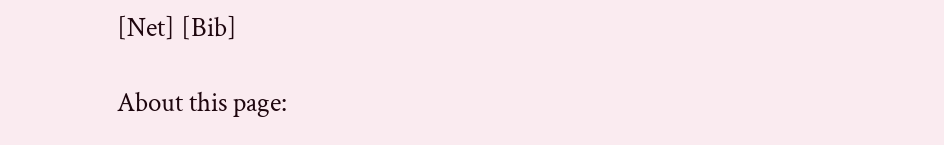[Net] [Bib]

About this page: